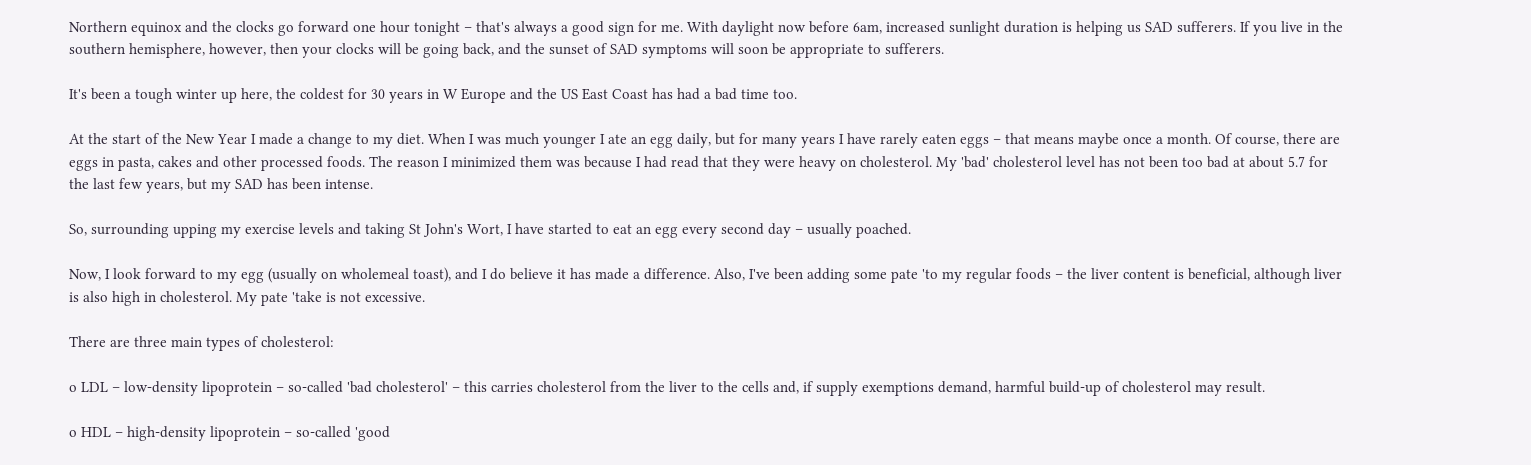Northern equinox and the clocks go forward one hour tonight – that's always a good sign for me. With daylight now before 6am, increased sunlight duration is helping us SAD sufferers. If you live in the southern hemisphere, however, then your clocks will be going back, and the sunset of SAD symptoms will soon be appropriate to sufferers.

It's been a tough winter up here, the coldest for 30 years in W Europe and the US East Coast has had a bad time too.

At the start of the New Year I made a change to my diet. When I was much younger I ate an egg daily, but for many years I have rarely eaten eggs – that means maybe once a month. Of course, there are eggs in pasta, cakes and other processed foods. The reason I minimized them was because I had read that they were heavy on cholesterol. My 'bad' cholesterol level has not been too bad at about 5.7 for the last few years, but my SAD has been intense.

So, surrounding upping my exercise levels and taking St John's Wort, I have started to eat an egg every second day – usually poached.

Now, I look forward to my egg (usually on wholemeal toast), and I do believe it has made a difference. Also, I've been adding some pate 'to my regular foods – the liver content is beneficial, although liver is also high in cholesterol. My pate 'take is not excessive.

There are three main types of cholesterol:

o LDL – low-density lipoprotein – so-called 'bad cholesterol' – this carries cholesterol from the liver to the cells and, if supply exemptions demand, harmful build-up of cholesterol may result.

o HDL – high-density lipoprotein – so-called 'good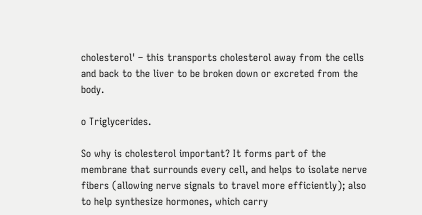cholesterol' – this transports cholesterol away from the cells and back to the liver to be broken down or excreted from the body.

o Triglycerides.

So why is cholesterol important? It forms part of the membrane that surrounds every cell, and helps to isolate nerve fibers (allowing nerve signals to travel more efficiently); also to help synthesize hormones, which carry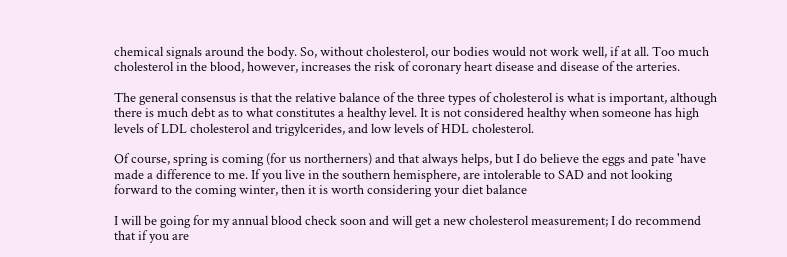chemical signals around the body. So, without cholesterol, our bodies would not work well, if at all. Too much cholesterol in the blood, however, increases the risk of coronary heart disease and disease of the arteries.

The general consensus is that the relative balance of the three types of cholesterol is what is important, although there is much debt as to what constitutes a healthy level. It is not considered healthy when someone has high levels of LDL cholesterol and trigylcerides, and low levels of HDL cholesterol.

Of course, spring is coming (for us northerners) and that always helps, but I do believe the eggs and pate 'have made a difference to me. If you live in the southern hemisphere, are intolerable to SAD and not looking forward to the coming winter, then it is worth considering your diet balance

I will be going for my annual blood check soon and will get a new cholesterol measurement; I do recommend that if you are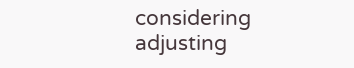considering adjusting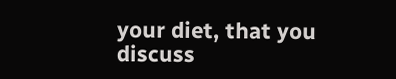your diet, that you discuss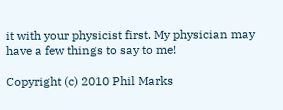it with your physicist first. My physician may have a few things to say to me!

Copyright (c) 2010 Phil Marks